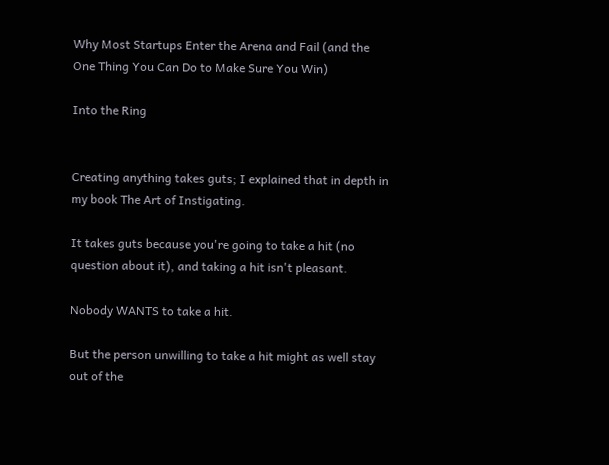Why Most Startups Enter the Arena and Fail (and the One Thing You Can Do to Make Sure You Win)

Into the Ring


Creating anything takes guts; I explained that in depth in my book The Art of Instigating.

It takes guts because you're going to take a hit (no question about it), and taking a hit isn't pleasant.

Nobody WANTS to take a hit.

But the person unwilling to take a hit might as well stay out of the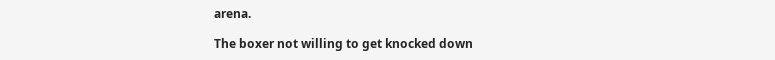arena.

The boxer not willing to get knocked down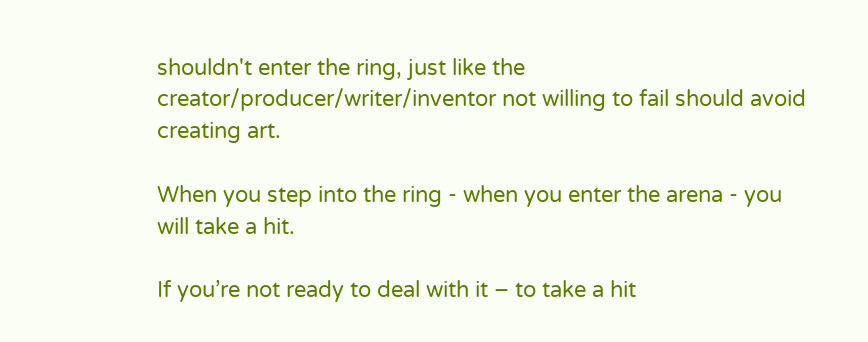shouldn't enter the ring, just like the creator/producer/writer/inventor not willing to fail should avoid creating art.

When you step into the ring - when you enter the arena - you will take a hit.

If you’re not ready to deal with it – to take a hit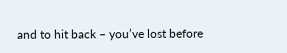and to hit back – you’ve lost before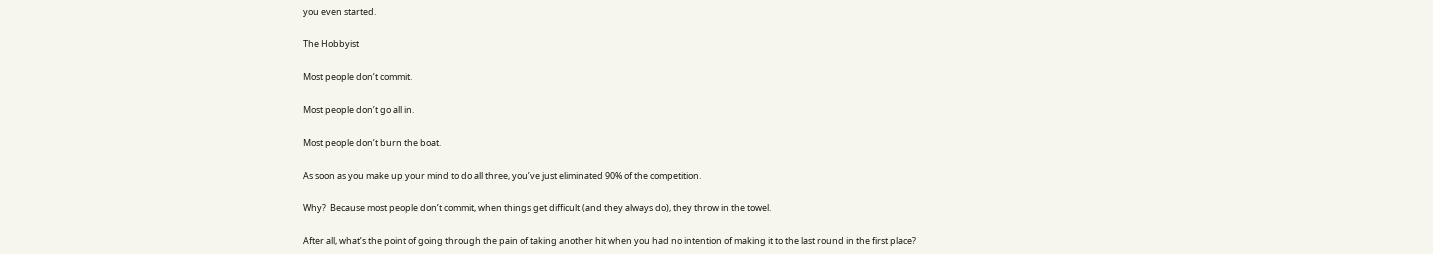you even started.

The Hobbyist

Most people don’t commit.

Most people don’t go all in.

Most people don’t burn the boat.

As soon as you make up your mind to do all three, you’ve just eliminated 90% of the competition.

Why?  Because most people don’t commit, when things get difficult (and they always do), they throw in the towel.

After all, what’s the point of going through the pain of taking another hit when you had no intention of making it to the last round in the first place?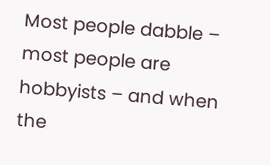Most people dabble – most people are hobbyists – and when the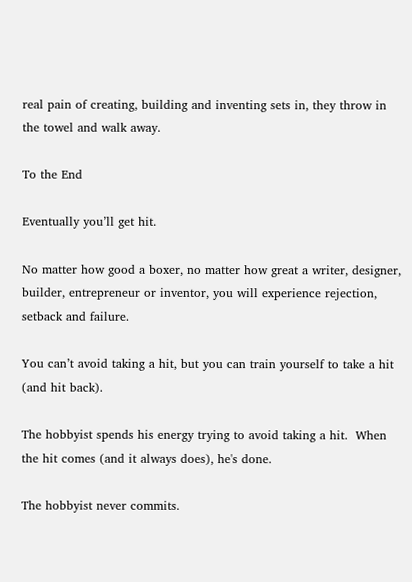real pain of creating, building and inventing sets in, they throw in the towel and walk away.

To the End

Eventually you’ll get hit.

No matter how good a boxer, no matter how great a writer, designer, builder, entrepreneur or inventor, you will experience rejection, setback and failure.

You can’t avoid taking a hit, but you can train yourself to take a hit (and hit back).

The hobbyist spends his energy trying to avoid taking a hit.  When the hit comes (and it always does), he's done.

The hobbyist never commits.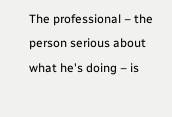The professional – the person serious about what he's doing – is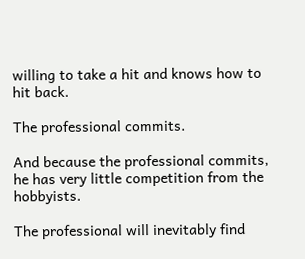willing to take a hit and knows how to hit back.

The professional commits.

And because the professional commits, he has very little competition from the hobbyists.

The professional will inevitably find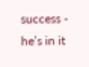success - he’s in it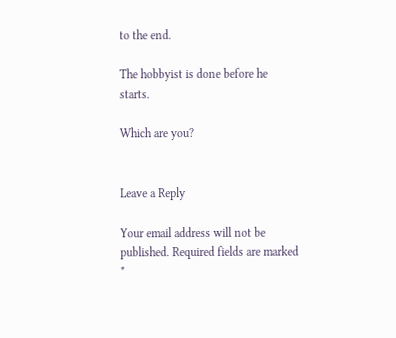to the end.

The hobbyist is done before he starts.

Which are you?


Leave a Reply

Your email address will not be published. Required fields are marked *